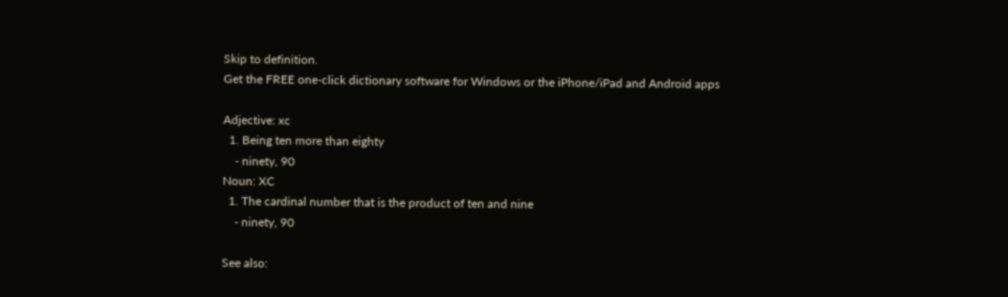Skip to definition.
Get the FREE one-click dictionary software for Windows or the iPhone/iPad and Android apps

Adjective: xc
  1. Being ten more than eighty
    - ninety, 90
Noun: XC
  1. The cardinal number that is the product of ten and nine
    - ninety, 90

See also: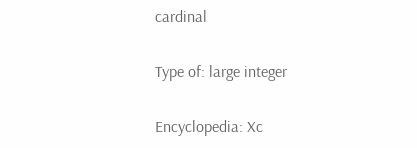cardinal

Type of: large integer

Encyclopedia: Xc